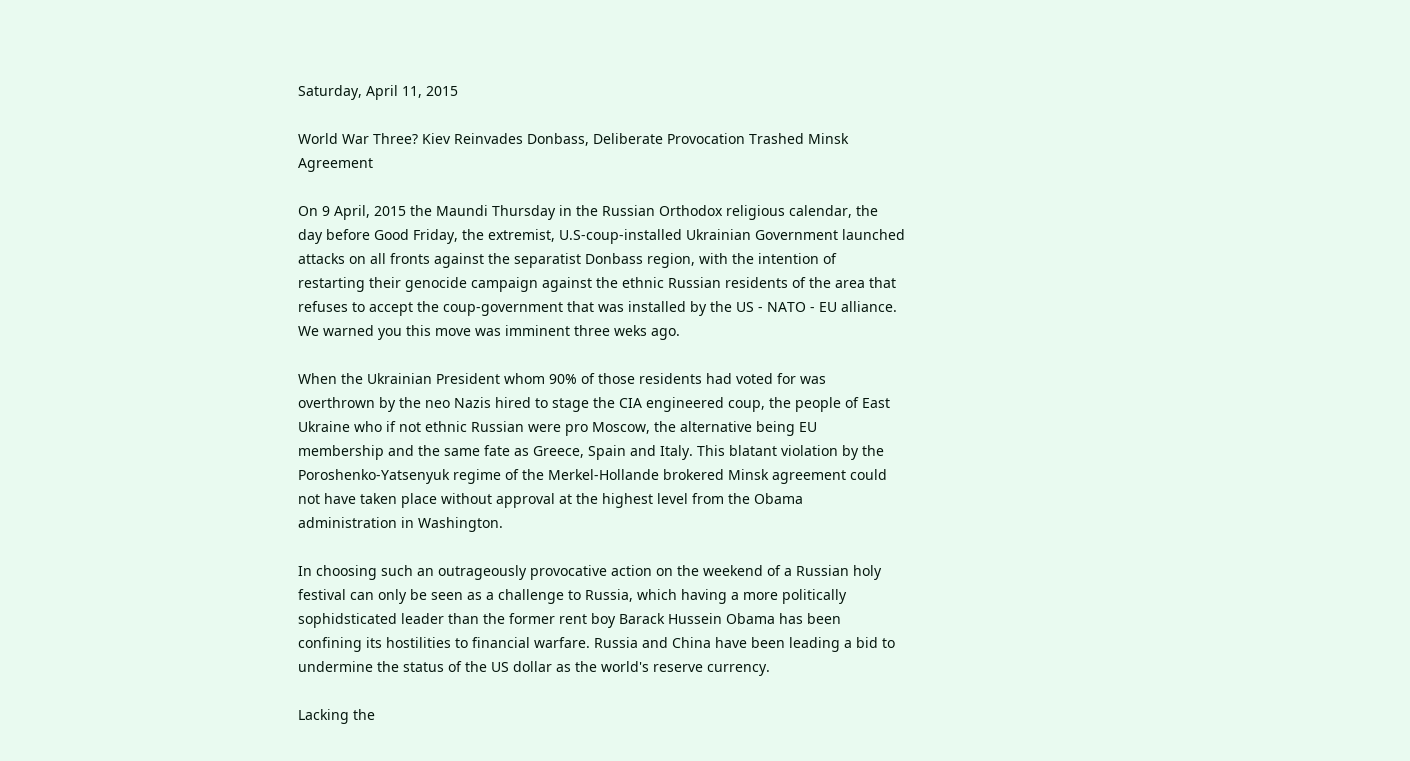Saturday, April 11, 2015

World War Three? Kiev Reinvades Donbass, Deliberate Provocation Trashed Minsk Agreement

On 9 April, 2015 the Maundi Thursday in the Russian Orthodox religious calendar, the day before Good Friday, the extremist, U.S-coup-installed Ukrainian Government launched attacks on all fronts against the separatist Donbass region, with the intention of restarting their genocide campaign against the ethnic Russian residents of the area that refuses to accept the coup-government that was installed by the US - NATO - EU alliance. We warned you this move was imminent three weks ago.

When the Ukrainian President whom 90% of those residents had voted for was overthrown by the neo Nazis hired to stage the CIA engineered coup, the people of East Ukraine who if not ethnic Russian were pro Moscow, the alternative being EU membership and the same fate as Greece, Spain and Italy. This blatant violation by the Poroshenko-Yatsenyuk regime of the Merkel-Hollande brokered Minsk agreement could not have taken place without approval at the highest level from the Obama administration in Washington.

In choosing such an outrageously provocative action on the weekend of a Russian holy festival can only be seen as a challenge to Russia, which having a more politically sophidsticated leader than the former rent boy Barack Hussein Obama has been confining its hostilities to financial warfare. Russia and China have been leading a bid to undermine the status of the US dollar as the world's reserve currency.

Lacking the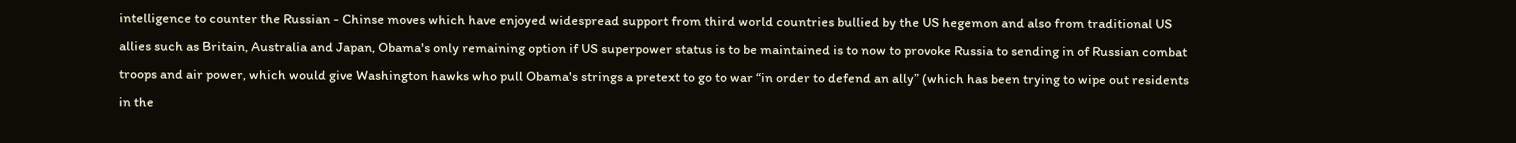intelligence to counter the Russian - Chinse moves which have enjoyed widespread support from third world countries bullied by the US hegemon and also from traditional US allies such as Britain, Australia and Japan, Obama's only remaining option if US superpower status is to be maintained is to now to provoke Russia to sending in of Russian combat troops and air power, which would give Washington hawks who pull Obama's strings a pretext to go to war “in order to defend an ally” (which has been trying to wipe out residents in the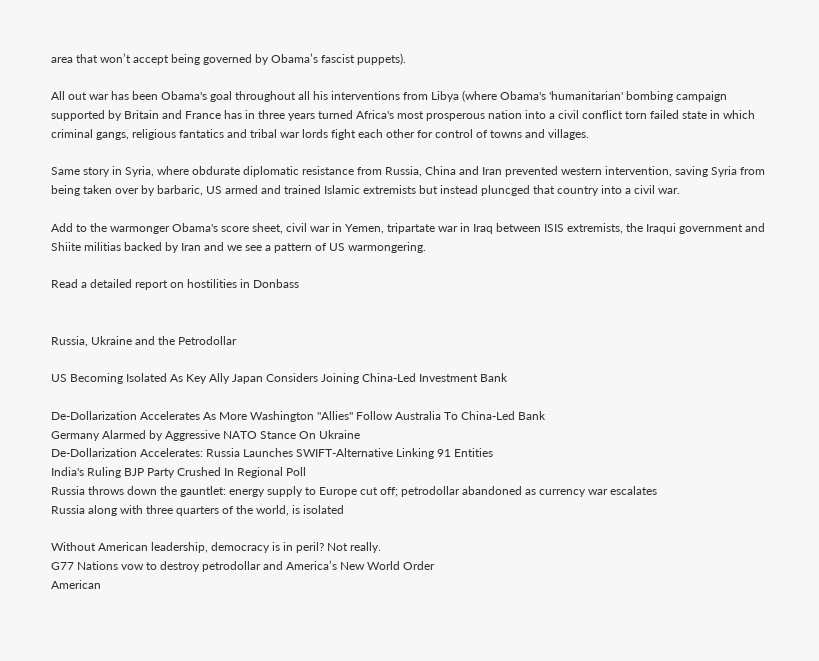area that won’t accept being governed by Obama’s fascist puppets).

All out war has been Obama's goal throughout all his interventions from Libya (where Obama's 'humanitarian' bombing campaign supported by Britain and France has in three years turned Africa's most prosperous nation into a civil conflict torn failed state in which criminal gangs, religious fantatics and tribal war lords fight each other for control of towns and villages.

Same story in Syria, where obdurate diplomatic resistance from Russia, China and Iran prevented western intervention, saving Syria from being taken over by barbaric, US armed and trained Islamic extremists but instead pluncged that country into a civil war.

Add to the warmonger Obama's score sheet, civil war in Yemen, tripartate war in Iraq between ISIS extremists, the Iraqui government and Shiite militias backed by Iran and we see a pattern of US warmongering.

Read a detailed report on hostilities in Donbass


Russia, Ukraine and the Petrodollar

US Becoming Isolated As Key Ally Japan Considers Joining China-Led Investment Bank

De-Dollarization Accelerates As More Washington "Allies" Follow Australia To China-Led Bank
Germany Alarmed by Aggressive NATO Stance On Ukraine
De-Dollarization Accelerates: Russia Launches SWIFT-Alternative Linking 91 Entities
India's Ruling BJP Party Crushed In Regional Poll
Russia throws down the gauntlet: energy supply to Europe cut off; petrodollar abandoned as currency war escalates
Russia along with three quarters of the world, is isolated

Without American leadership, democracy is in peril? Not really.
G77 Nations vow to destroy petrodollar and America’s New World Order
American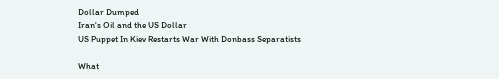Dollar Dumped
Iran's Oil and the US Dollar
US Puppet In Kiev Restarts War With Donbass Separatists

What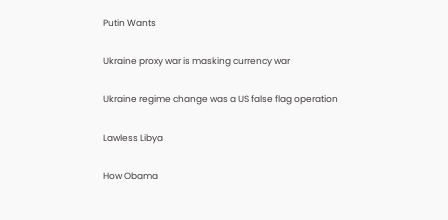Putin Wants

Ukraine proxy war is masking currency war

Ukraine regime change was a US false flag operation

Lawless Libya

How Obama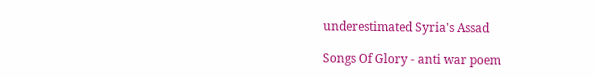underestimated Syria's Assad

Songs Of Glory - anti war poem